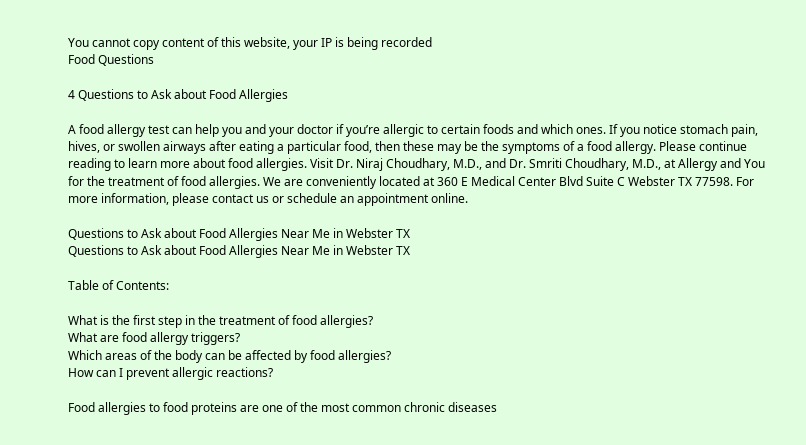You cannot copy content of this website, your IP is being recorded
Food Questions

4 Questions to Ask about Food Allergies

A food allergy test can help you and your doctor if you’re allergic to certain foods and which ones. If you notice stomach pain, hives, or swollen airways after eating a particular food, then these may be the symptoms of a food allergy. Please continue reading to learn more about food allergies. Visit Dr. Niraj Choudhary, M.D., and Dr. Smriti Choudhary, M.D., at Allergy and You for the treatment of food allergies. We are conveniently located at 360 E Medical Center Blvd Suite C Webster TX 77598. For more information, please contact us or schedule an appointment online.

Questions to Ask about Food Allergies Near Me in Webster TX
Questions to Ask about Food Allergies Near Me in Webster TX

Table of Contents:

What is the first step in the treatment of food allergies?
What are food allergy triggers?
Which areas of the body can be affected by food allergies?
How can I prevent allergic reactions?

Food allergies to food proteins are one of the most common chronic diseases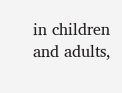in children and adults,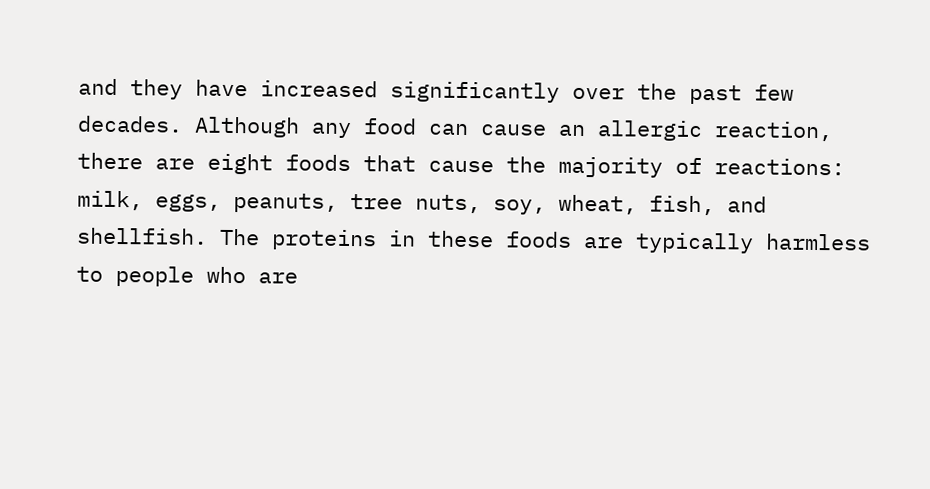and they have increased significantly over the past few decades. Although any food can cause an allergic reaction, there are eight foods that cause the majority of reactions: milk, eggs, peanuts, tree nuts, soy, wheat, fish, and shellfish. The proteins in these foods are typically harmless to people who are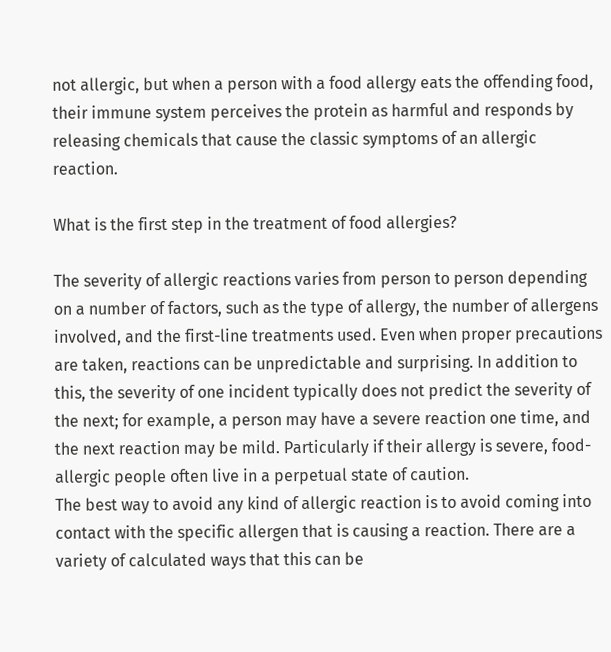not allergic, but when a person with a food allergy eats the offending food, their immune system perceives the protein as harmful and responds by releasing chemicals that cause the classic symptoms of an allergic reaction.

What is the first step in the treatment of food allergies?

The severity of allergic reactions varies from person to person depending on a number of factors, such as the type of allergy, the number of allergens involved, and the first-line treatments used. Even when proper precautions are taken, reactions can be unpredictable and surprising. In addition to this, the severity of one incident typically does not predict the severity of the next; for example, a person may have a severe reaction one time, and the next reaction may be mild. Particularly if their allergy is severe, food-allergic people often live in a perpetual state of caution.
The best way to avoid any kind of allergic reaction is to avoid coming into contact with the specific allergen that is causing a reaction. There are a variety of calculated ways that this can be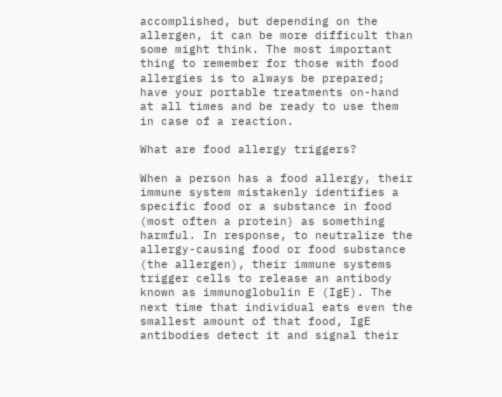accomplished, but depending on the allergen, it can be more difficult than some might think. The most important thing to remember for those with food allergies is to always be prepared; have your portable treatments on-hand at all times and be ready to use them in case of a reaction.

What are food allergy triggers?

When a person has a food allergy, their immune system mistakenly identifies a specific food or a substance in food (most often a protein) as something harmful. In response, to neutralize the allergy-causing food or food substance (the allergen), their immune systems trigger cells to release an antibody known as immunoglobulin E (IgE). The next time that individual eats even the smallest amount of that food, IgE antibodies detect it and signal their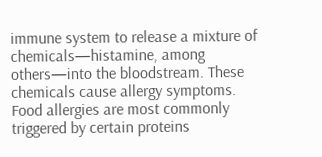immune system to release a mixture of chemicals—histamine, among others—into the bloodstream. These chemicals cause allergy symptoms.
Food allergies are most commonly triggered by certain proteins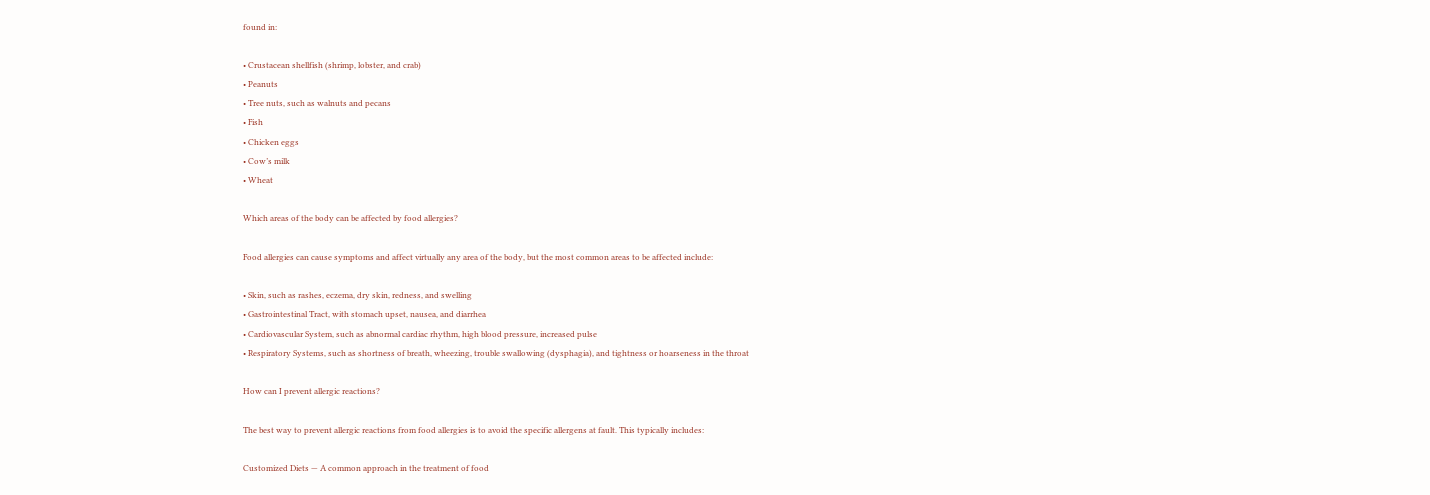found in:

• Crustacean shellfish (shrimp, lobster, and crab)
• Peanuts
• Tree nuts, such as walnuts and pecans
• Fish
• Chicken eggs
• Cow’s milk
• Wheat

Which areas of the body can be affected by food allergies?

Food allergies can cause symptoms and affect virtually any area of the body, but the most common areas to be affected include:

• Skin, such as rashes, eczema, dry skin, redness, and swelling
• Gastrointestinal Tract, with stomach upset, nausea, and diarrhea
• Cardiovascular System, such as abnormal cardiac rhythm, high blood pressure, increased pulse
• Respiratory Systems, such as shortness of breath, wheezing, trouble swallowing (dysphagia), and tightness or hoarseness in the throat

How can I prevent allergic reactions?

The best way to prevent allergic reactions from food allergies is to avoid the specific allergens at fault. This typically includes:

Customized Diets — A common approach in the treatment of food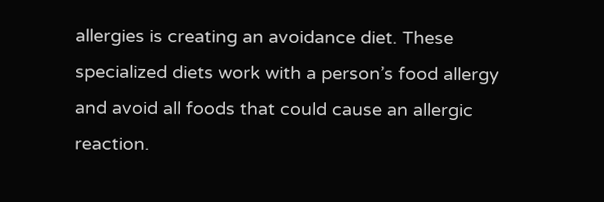allergies is creating an avoidance diet. These specialized diets work with a person’s food allergy and avoid all foods that could cause an allergic reaction.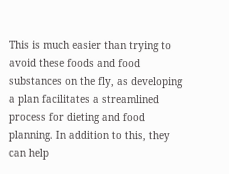This is much easier than trying to avoid these foods and food substances on the fly, as developing a plan facilitates a streamlined process for dieting and food planning. In addition to this, they can help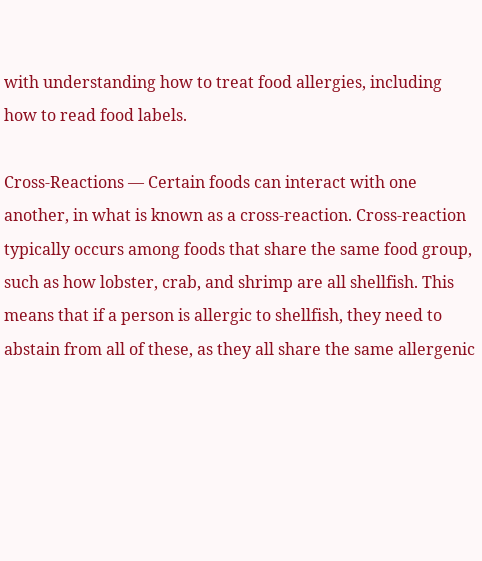with understanding how to treat food allergies, including how to read food labels.

Cross-Reactions — Certain foods can interact with one another, in what is known as a cross-reaction. Cross-reaction typically occurs among foods that share the same food group, such as how lobster, crab, and shrimp are all shellfish. This means that if a person is allergic to shellfish, they need to abstain from all of these, as they all share the same allergenic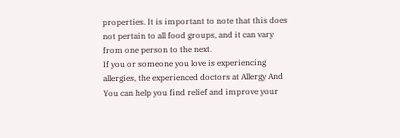properties. It is important to note that this does not pertain to all food groups, and it can vary from one person to the next.
If you or someone you love is experiencing allergies, the experienced doctors at Allergy And You can help you find relief and improve your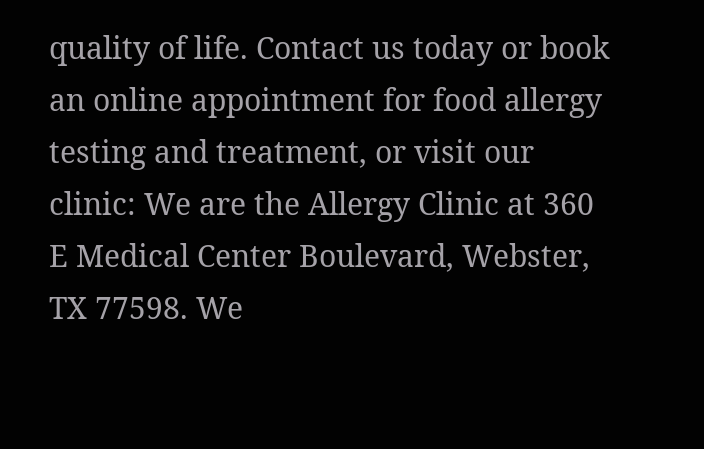quality of life. Contact us today or book an online appointment for food allergy testing and treatment, or visit our clinic: We are the Allergy Clinic at 360 E Medical Center Boulevard, Webster, TX 77598. We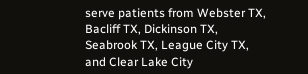serve patients from Webster TX, Bacliff TX, Dickinson TX, Seabrook TX, League City TX, and Clear Lake City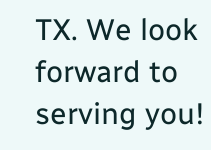TX. We look forward to serving you!